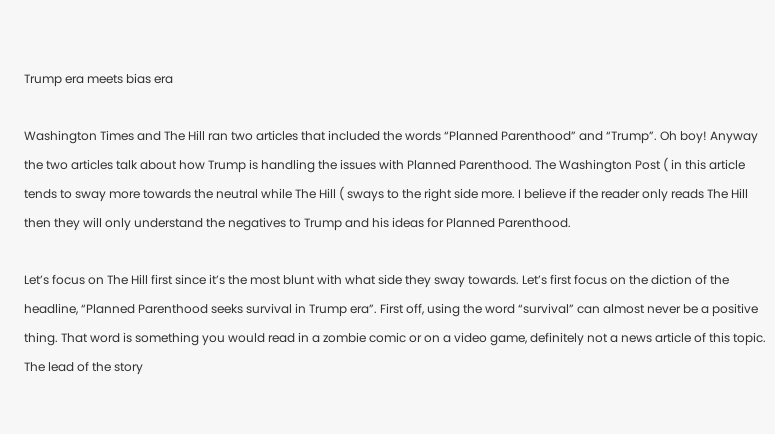Trump era meets bias era

Washington Times and The Hill ran two articles that included the words “Planned Parenthood” and “Trump”. Oh boy! Anyway the two articles talk about how Trump is handling the issues with Planned Parenthood. The Washington Post ( in this article tends to sway more towards the neutral while The Hill ( sways to the right side more. I believe if the reader only reads The Hill then they will only understand the negatives to Trump and his ideas for Planned Parenthood.

Let’s focus on The Hill first since it’s the most blunt with what side they sway towards. Let’s first focus on the diction of the headline, “Planned Parenthood seeks survival in Trump era”. First off, using the word “survival” can almost never be a positive thing. That word is something you would read in a zombie comic or on a video game, definitely not a news article of this topic. The lead of the story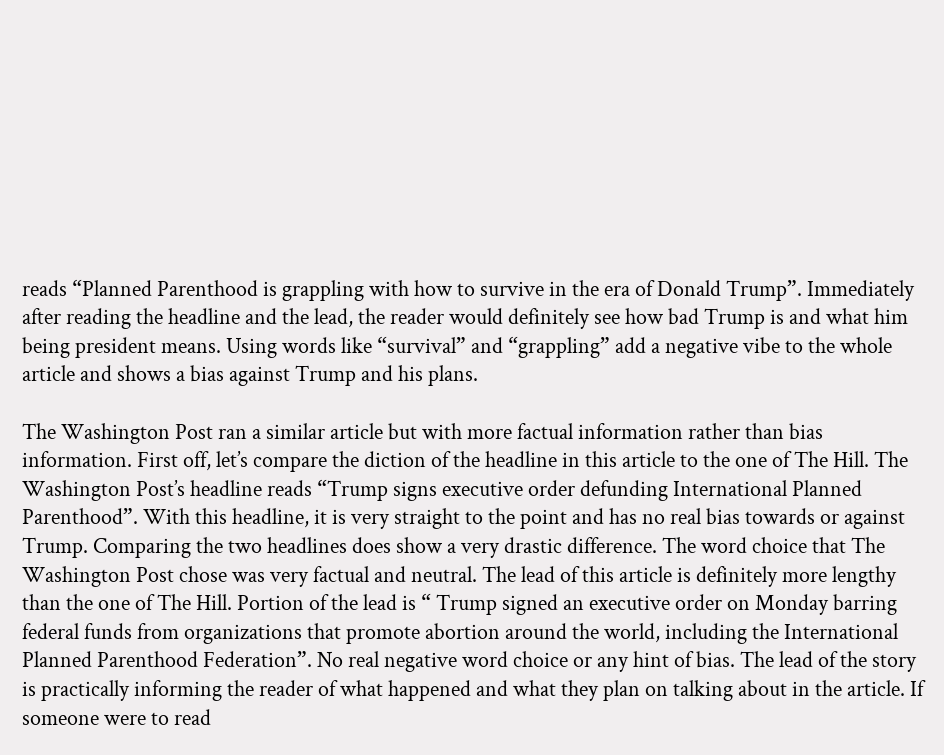reads “Planned Parenthood is grappling with how to survive in the era of Donald Trump”. Immediately after reading the headline and the lead, the reader would definitely see how bad Trump is and what him being president means. Using words like “survival” and “grappling” add a negative vibe to the whole article and shows a bias against Trump and his plans.

The Washington Post ran a similar article but with more factual information rather than bias information. First off, let’s compare the diction of the headline in this article to the one of The Hill. The Washington Post’s headline reads “Trump signs executive order defunding International Planned Parenthood”. With this headline, it is very straight to the point and has no real bias towards or against Trump. Comparing the two headlines does show a very drastic difference. The word choice that The Washington Post chose was very factual and neutral. The lead of this article is definitely more lengthy than the one of The Hill. Portion of the lead is “ Trump signed an executive order on Monday barring federal funds from organizations that promote abortion around the world, including the International Planned Parenthood Federation”. No real negative word choice or any hint of bias. The lead of the story is practically informing the reader of what happened and what they plan on talking about in the article. If someone were to read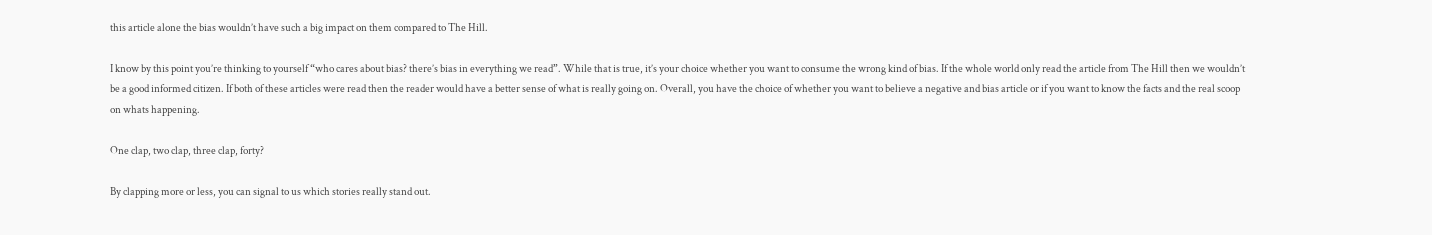this article alone the bias wouldn’t have such a big impact on them compared to The Hill.

I know by this point you’re thinking to yourself “who cares about bias? there’s bias in everything we read”. While that is true, it’s your choice whether you want to consume the wrong kind of bias. If the whole world only read the article from The Hill then we wouldn’t be a good informed citizen. If both of these articles were read then the reader would have a better sense of what is really going on. Overall, you have the choice of whether you want to believe a negative and bias article or if you want to know the facts and the real scoop on whats happening.

One clap, two clap, three clap, forty?

By clapping more or less, you can signal to us which stories really stand out.